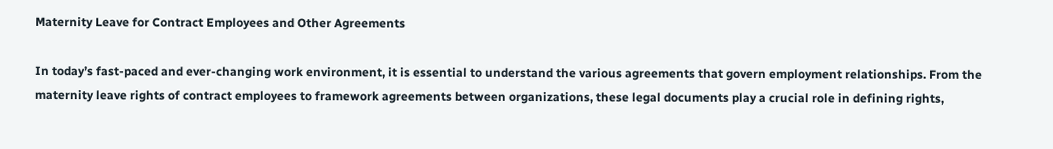Maternity Leave for Contract Employees and Other Agreements

In today’s fast-paced and ever-changing work environment, it is essential to understand the various agreements that govern employment relationships. From the maternity leave rights of contract employees to framework agreements between organizations, these legal documents play a crucial role in defining rights,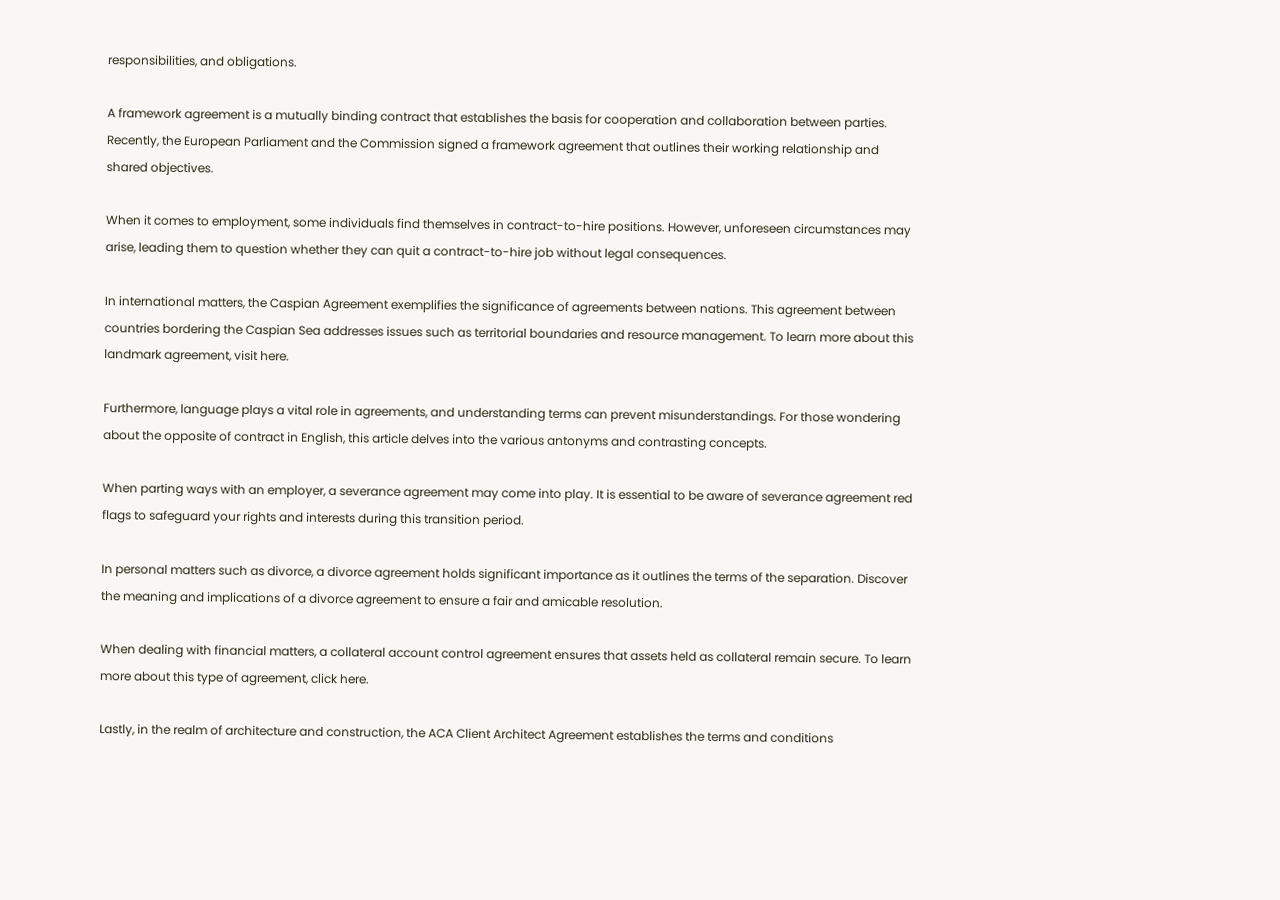responsibilities, and obligations.

A framework agreement is a mutually binding contract that establishes the basis for cooperation and collaboration between parties. Recently, the European Parliament and the Commission signed a framework agreement that outlines their working relationship and shared objectives.

When it comes to employment, some individuals find themselves in contract-to-hire positions. However, unforeseen circumstances may arise, leading them to question whether they can quit a contract-to-hire job without legal consequences.

In international matters, the Caspian Agreement exemplifies the significance of agreements between nations. This agreement between countries bordering the Caspian Sea addresses issues such as territorial boundaries and resource management. To learn more about this landmark agreement, visit here.

Furthermore, language plays a vital role in agreements, and understanding terms can prevent misunderstandings. For those wondering about the opposite of contract in English, this article delves into the various antonyms and contrasting concepts.

When parting ways with an employer, a severance agreement may come into play. It is essential to be aware of severance agreement red flags to safeguard your rights and interests during this transition period.

In personal matters such as divorce, a divorce agreement holds significant importance as it outlines the terms of the separation. Discover the meaning and implications of a divorce agreement to ensure a fair and amicable resolution.

When dealing with financial matters, a collateral account control agreement ensures that assets held as collateral remain secure. To learn more about this type of agreement, click here.

Lastly, in the realm of architecture and construction, the ACA Client Architect Agreement establishes the terms and conditions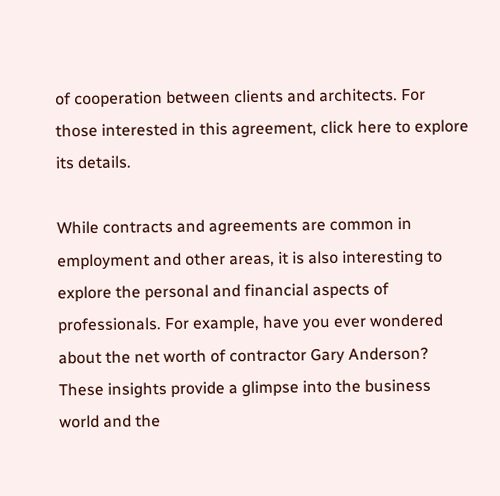of cooperation between clients and architects. For those interested in this agreement, click here to explore its details.

While contracts and agreements are common in employment and other areas, it is also interesting to explore the personal and financial aspects of professionals. For example, have you ever wondered about the net worth of contractor Gary Anderson? These insights provide a glimpse into the business world and the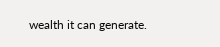wealth it can generate.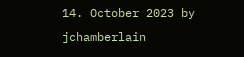14. October 2023 by jchamberlain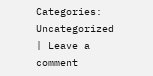Categories: Uncategorized | Leave a comment